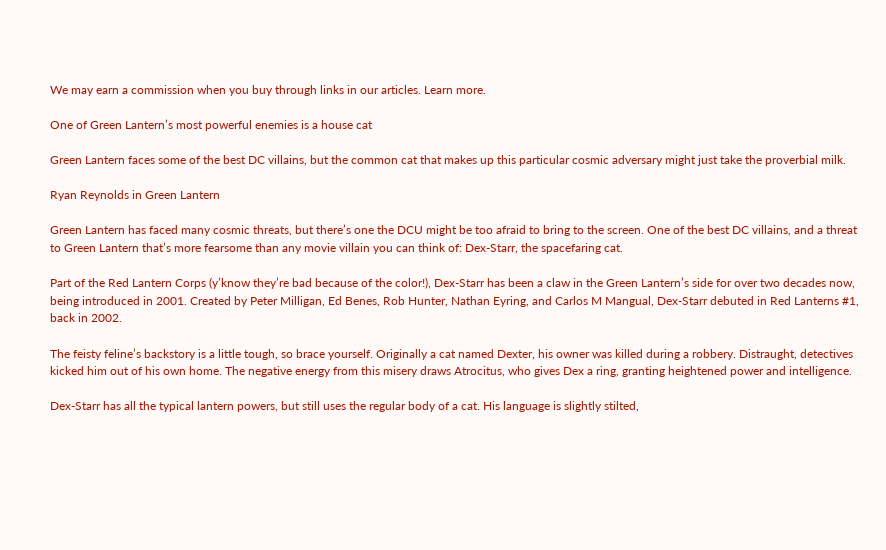We may earn a commission when you buy through links in our articles. Learn more.

One of Green Lantern’s most powerful enemies is a house cat

Green Lantern faces some of the best DC villains, but the common cat that makes up this particular cosmic adversary might just take the proverbial milk.

Ryan Reynolds in Green Lantern

Green Lantern has faced many cosmic threats, but there’s one the DCU might be too afraid to bring to the screen. One of the best DC villains, and a threat to Green Lantern that’s more fearsome than any movie villain you can think of: Dex-Starr, the spacefaring cat.

Part of the Red Lantern Corps (y’know they’re bad because of the color!), Dex-Starr has been a claw in the Green Lantern’s side for over two decades now, being introduced in 2001. Created by Peter Milligan, Ed Benes, Rob Hunter, Nathan Eyring, and Carlos M Mangual, Dex-Starr debuted in Red Lanterns #1, back in 2002.

The feisty feline’s backstory is a little tough, so brace yourself. Originally a cat named Dexter, his owner was killed during a robbery. Distraught, detectives kicked him out of his own home. The negative energy from this misery draws Atrocitus, who gives Dex a ring, granting heightened power and intelligence.

Dex-Starr has all the typical lantern powers, but still uses the regular body of a cat. His language is slightly stilted,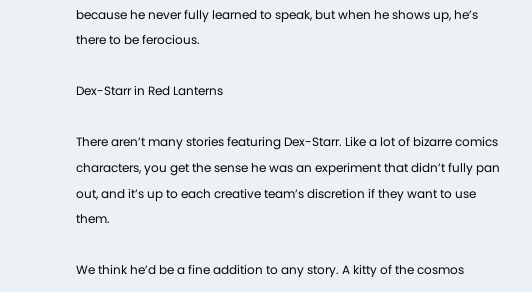because he never fully learned to speak, but when he shows up, he’s there to be ferocious.

Dex-Starr in Red Lanterns

There aren’t many stories featuring Dex-Starr. Like a lot of bizarre comics characters, you get the sense he was an experiment that didn’t fully pan out, and it’s up to each creative team’s discretion if they want to use them.

We think he’d be a fine addition to any story. A kitty of the cosmos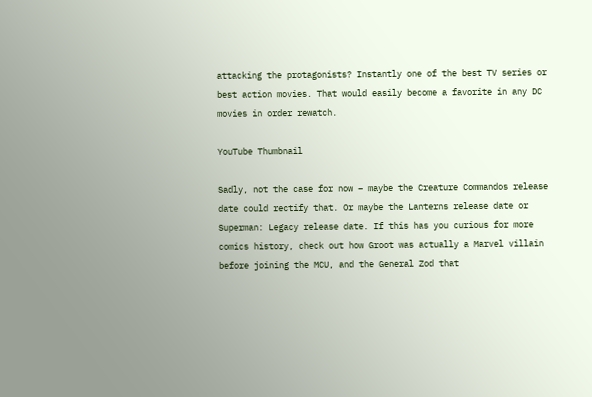attacking the protagonists? Instantly one of the best TV series or best action movies. That would easily become a favorite in any DC movies in order rewatch.

YouTube Thumbnail

Sadly, not the case for now – maybe the Creature Commandos release date could rectify that. Or maybe the Lanterns release date or Superman: Legacy release date. If this has you curious for more comics history, check out how Groot was actually a Marvel villain before joining the MCU, and the General Zod that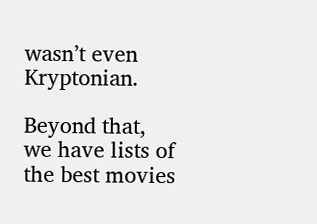wasn’t even Kryptonian.

Beyond that, we have lists of the best movies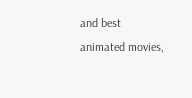and best animated movies,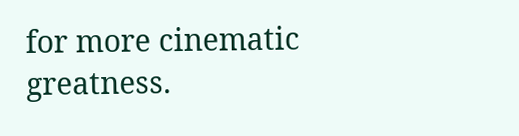for more cinematic greatness.